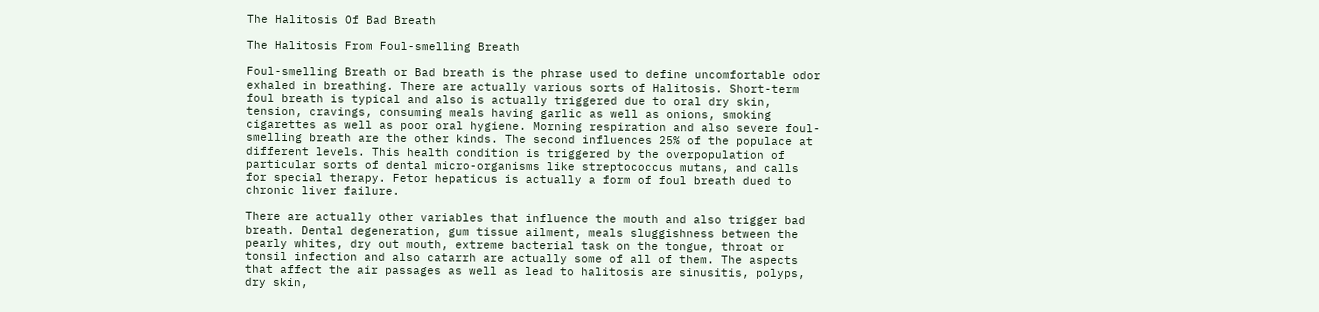The Halitosis Of Bad Breath

The Halitosis From Foul-smelling Breath

Foul-smelling Breath or Bad breath is the phrase used to define uncomfortable odor exhaled in breathing. There are actually various sorts of Halitosis. Short-term foul breath is typical and also is actually triggered due to oral dry skin, tension, cravings, consuming meals having garlic as well as onions, smoking cigarettes as well as poor oral hygiene. Morning respiration and also severe foul-smelling breath are the other kinds. The second influences 25% of the populace at different levels. This health condition is triggered by the overpopulation of particular sorts of dental micro-organisms like streptococcus mutans, and calls for special therapy. Fetor hepaticus is actually a form of foul breath dued to chronic liver failure.

There are actually other variables that influence the mouth and also trigger bad breath. Dental degeneration, gum tissue ailment, meals sluggishness between the pearly whites, dry out mouth, extreme bacterial task on the tongue, throat or tonsil infection and also catarrh are actually some of all of them. The aspects that affect the air passages as well as lead to halitosis are sinusitis, polyps, dry skin,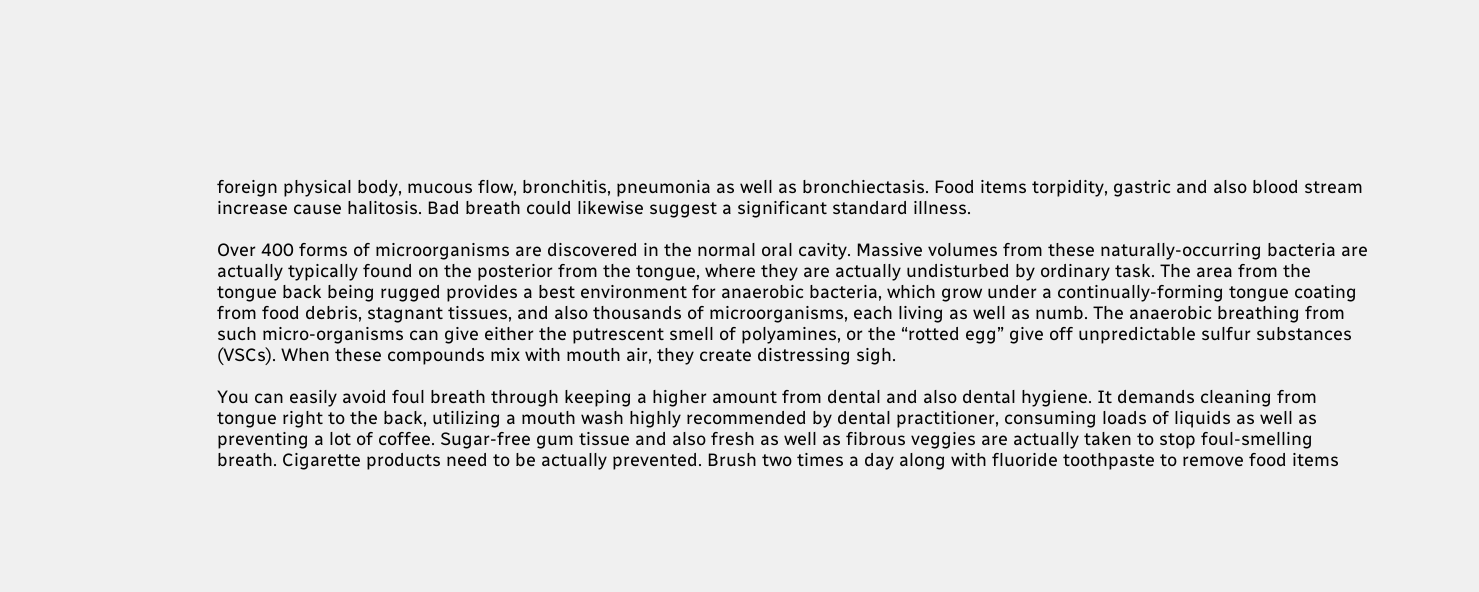foreign physical body, mucous flow, bronchitis, pneumonia as well as bronchiectasis. Food items torpidity, gastric and also blood stream increase cause halitosis. Bad breath could likewise suggest a significant standard illness.

Over 400 forms of microorganisms are discovered in the normal oral cavity. Massive volumes from these naturally-occurring bacteria are actually typically found on the posterior from the tongue, where they are actually undisturbed by ordinary task. The area from the tongue back being rugged provides a best environment for anaerobic bacteria, which grow under a continually-forming tongue coating from food debris, stagnant tissues, and also thousands of microorganisms, each living as well as numb. The anaerobic breathing from such micro-organisms can give either the putrescent smell of polyamines, or the “rotted egg” give off unpredictable sulfur substances (VSCs). When these compounds mix with mouth air, they create distressing sigh.

You can easily avoid foul breath through keeping a higher amount from dental and also dental hygiene. It demands cleaning from tongue right to the back, utilizing a mouth wash highly recommended by dental practitioner, consuming loads of liquids as well as preventing a lot of coffee. Sugar-free gum tissue and also fresh as well as fibrous veggies are actually taken to stop foul-smelling breath. Cigarette products need to be actually prevented. Brush two times a day along with fluoride toothpaste to remove food items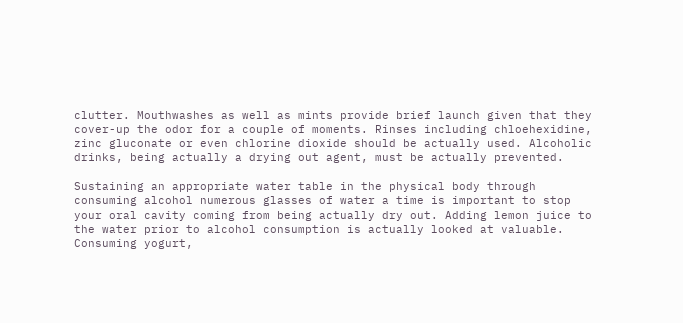clutter. Mouthwashes as well as mints provide brief launch given that they cover-up the odor for a couple of moments. Rinses including chloehexidine, zinc gluconate or even chlorine dioxide should be actually used. Alcoholic drinks, being actually a drying out agent, must be actually prevented.

Sustaining an appropriate water table in the physical body through consuming alcohol numerous glasses of water a time is important to stop your oral cavity coming from being actually dry out. Adding lemon juice to the water prior to alcohol consumption is actually looked at valuable. Consuming yogurt,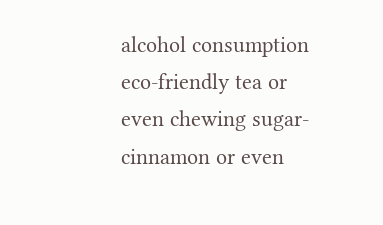alcohol consumption eco-friendly tea or even chewing sugar-cinnamon or even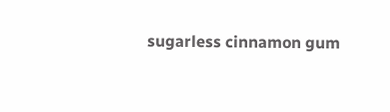sugarless cinnamon gum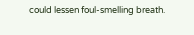could lessen foul-smelling breath.